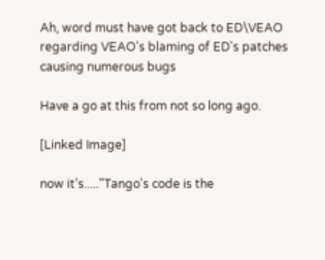Ah, word must have got back to ED\VEAO regarding VEAO's blaming of ED's patches causing numerous bugs

Have a go at this from not so long ago.

[Linked Image]

now it's....."Tango's code is the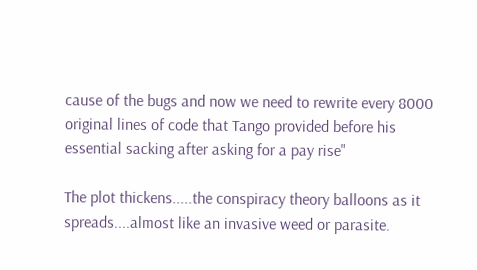cause of the bugs and now we need to rewrite every 8000 original lines of code that Tango provided before his essential sacking after asking for a pay rise"

The plot thickens.....the conspiracy theory balloons as it spreads....almost like an invasive weed or parasite.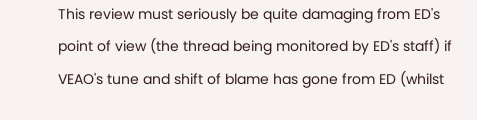This review must seriously be quite damaging from ED's point of view (the thread being monitored by ED's staff) if VEAO's tune and shift of blame has gone from ED (whilst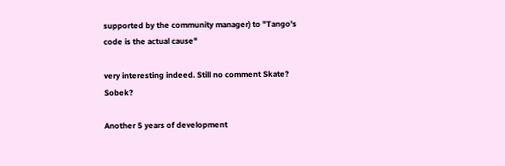supported by the community manager) to "Tango's code is the actual cause"

very interesting indeed. Still no comment Skate? Sobek?

Another 5 years of development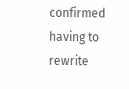confirmed having to rewrite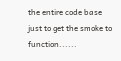the entire code base just to get the smoke to function......